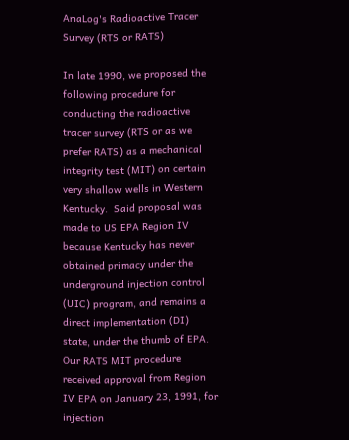AnaLog's Radioactive Tracer Survey (RTS or RATS)

In late 1990, we proposed the following procedure for conducting the radioactive tracer survey (RTS or as we prefer RATS) as a mechanical integrity test (MIT) on certain very shallow wells in Western Kentucky.  Said proposal was made to US EPA Region IV because Kentucky has never obtained primacy under the underground injection control (UIC) program, and remains a direct implementation (DI) state, under the thumb of EPA.  Our RATS MIT procedure received approval from Region IV EPA on January 23, 1991, for injection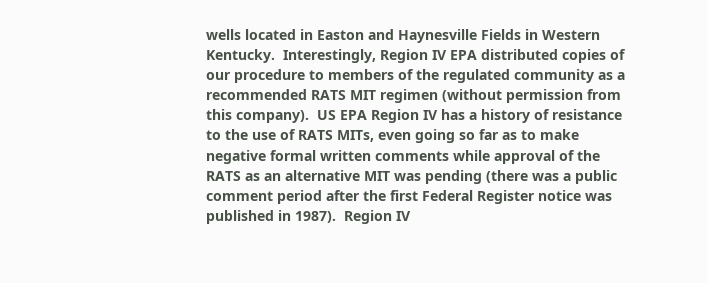wells located in Easton and Haynesville Fields in Western Kentucky.  Interestingly, Region IV EPA distributed copies of our procedure to members of the regulated community as a recommended RATS MIT regimen (without permission from this company).  US EPA Region IV has a history of resistance to the use of RATS MITs, even going so far as to make negative formal written comments while approval of the RATS as an alternative MIT was pending (there was a public comment period after the first Federal Register notice was published in 1987).  Region IV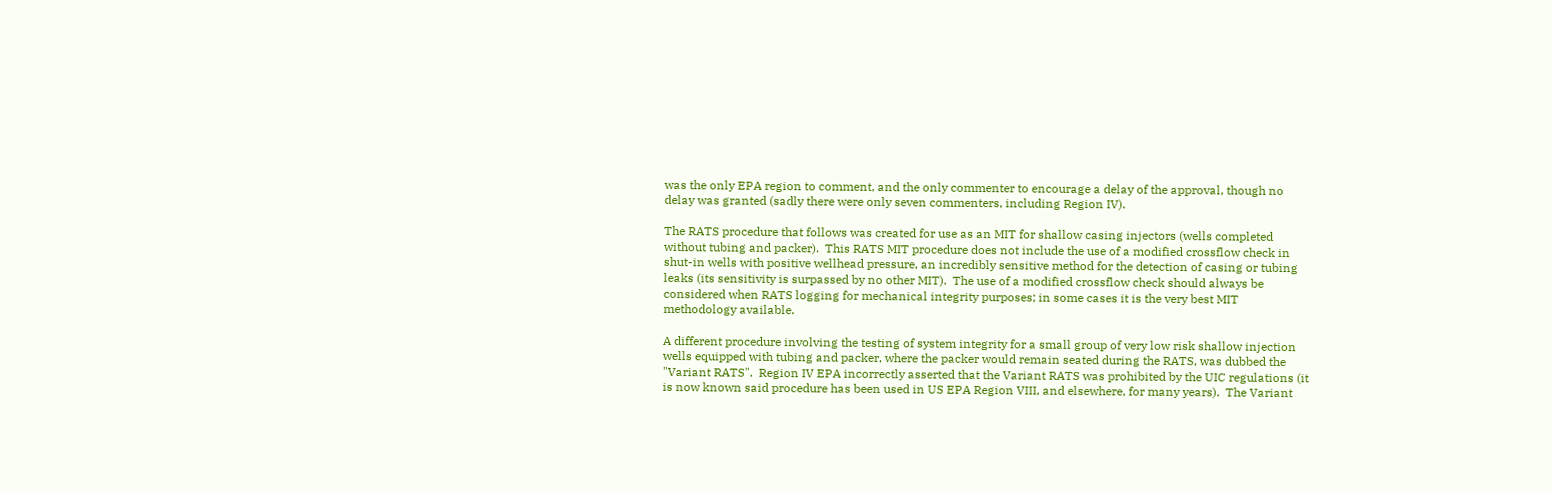was the only EPA region to comment, and the only commenter to encourage a delay of the approval, though no delay was granted (sadly there were only seven commenters, including Region IV).

The RATS procedure that follows was created for use as an MIT for shallow casing injectors (wells completed without tubing and packer).  This RATS MIT procedure does not include the use of a modified crossflow check in shut-in wells with positive wellhead pressure, an incredibly sensitive method for the detection of casing or tubing leaks (its sensitivity is surpassed by no other MIT).  The use of a modified crossflow check should always be considered when RATS logging for mechanical integrity purposes; in some cases it is the very best MIT methodology available.

A different procedure involving the testing of system integrity for a small group of very low risk shallow injection wells equipped with tubing and packer, where the packer would remain seated during the RATS, was dubbed the "Variant RATS".  Region IV EPA incorrectly asserted that the Variant RATS was prohibited by the UIC regulations (it is now known said procedure has been used in US EPA Region VIII, and elsewhere, for many years).  The Variant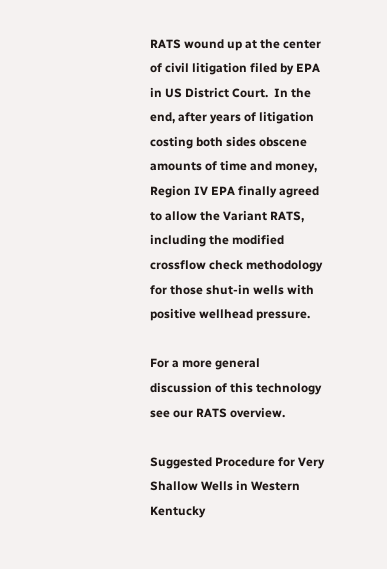RATS wound up at the center of civil litigation filed by EPA in US District Court.  In the end, after years of litigation costing both sides obscene amounts of time and money, Region IV EPA finally agreed to allow the Variant RATS, including the modified crossflow check methodology for those shut-in wells with positive wellhead pressure.

For a more general discussion of this technology see our RATS overview.

Suggested Procedure for Very Shallow Wells in Western Kentucky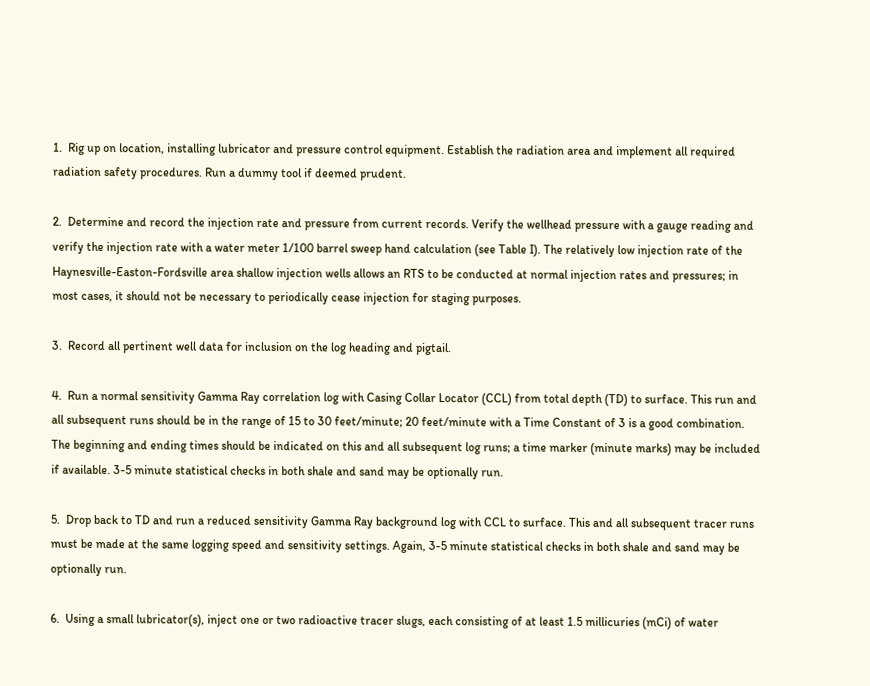1.  Rig up on location, installing lubricator and pressure control equipment. Establish the radiation area and implement all required radiation safety procedures. Run a dummy tool if deemed prudent.

2.  Determine and record the injection rate and pressure from current records. Verify the wellhead pressure with a gauge reading and verify the injection rate with a water meter 1/100 barrel sweep hand calculation (see Table I). The relatively low injection rate of the Haynesville-Easton-Fordsville area shallow injection wells allows an RTS to be conducted at normal injection rates and pressures; in most cases, it should not be necessary to periodically cease injection for staging purposes.

3.  Record all pertinent well data for inclusion on the log heading and pigtail.

4.  Run a normal sensitivity Gamma Ray correlation log with Casing Collar Locator (CCL) from total depth (TD) to surface. This run and all subsequent runs should be in the range of 15 to 30 feet/minute; 20 feet/minute with a Time Constant of 3 is a good combination. The beginning and ending times should be indicated on this and all subsequent log runs; a time marker (minute marks) may be included if available. 3-5 minute statistical checks in both shale and sand may be optionally run.

5.  Drop back to TD and run a reduced sensitivity Gamma Ray background log with CCL to surface. This and all subsequent tracer runs must be made at the same logging speed and sensitivity settings. Again, 3-5 minute statistical checks in both shale and sand may be optionally run.

6.  Using a small lubricator(s), inject one or two radioactive tracer slugs, each consisting of at least 1.5 millicuries (mCi) of water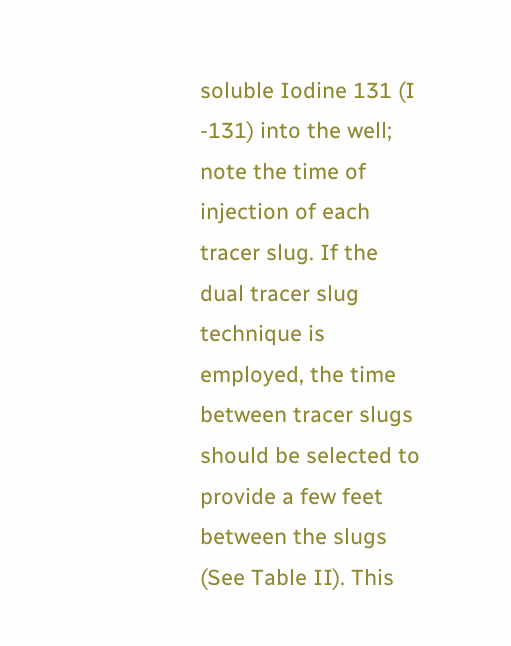soluble Iodine 131 (I -131) into the well; note the time of injection of each tracer slug. If the dual tracer slug technique is employed, the time between tracer slugs should be selected to provide a few feet between the slugs (See Table II). This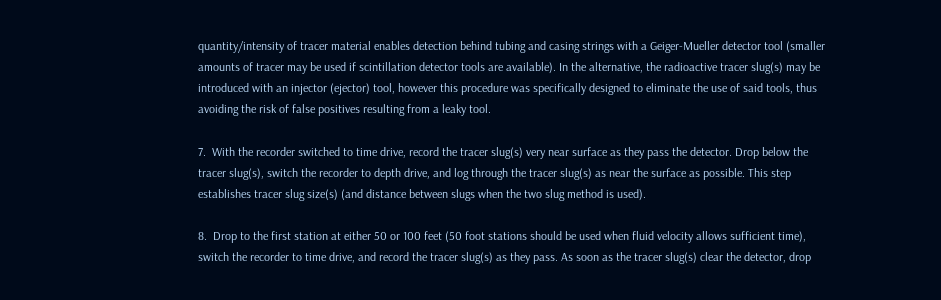quantity/intensity of tracer material enables detection behind tubing and casing strings with a Geiger-Mueller detector tool (smaller amounts of tracer may be used if scintillation detector tools are available). In the alternative, the radioactive tracer slug(s) may be introduced with an injector (ejector) tool, however this procedure was specifically designed to eliminate the use of said tools, thus avoiding the risk of false positives resulting from a leaky tool.

7.  With the recorder switched to time drive, record the tracer slug(s) very near surface as they pass the detector. Drop below the tracer slug(s), switch the recorder to depth drive, and log through the tracer slug(s) as near the surface as possible. This step establishes tracer slug size(s) (and distance between slugs when the two slug method is used).

8.  Drop to the first station at either 50 or 100 feet (50 foot stations should be used when fluid velocity allows sufficient time), switch the recorder to time drive, and record the tracer slug(s) as they pass. As soon as the tracer slug(s) clear the detector, drop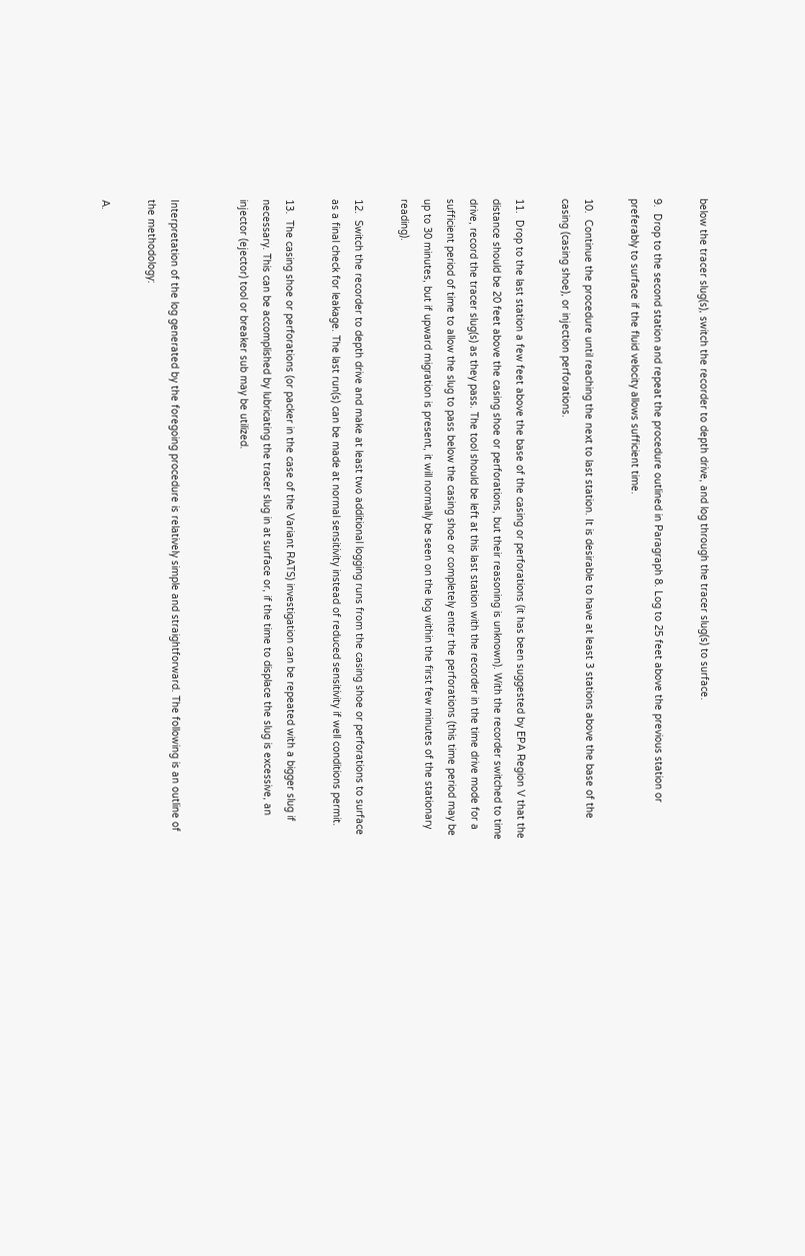below the tracer slug(s), switch the recorder to depth drive, and log through the tracer slug(s) to surface.

9.  Drop to the second station and repeat the procedure outlined in Paragraph 8. Log to 25 feet above the previous station or preferably to surface if the fluid velocity allows sufficient time.

10.  Continue the procedure until reaching the next to last station. It is desirable to have at least 3 stations above the base of the casing (casing shoe), or injection perforations.

11.  Drop to the last station a few feet above the base of the casing or perforations (it has been suggested by EPA Region V that the distance should be 20 feet above the casing shoe or perforations, but their reasoning is unknown). With the recorder switched to time drive, record the tracer slug(s) as they pass. The tool should be left at this last station with the recorder in the time drive mode for a sufficient period of time to allow the slug to pass below the casing shoe or completely enter the perforations (this time period may be up to 30 minutes, but if upward migration is present, it will normally be seen on the log within the first few minutes of the stationary reading).

12.  Switch the recorder to depth drive and make at least two additional logging runs from the casing shoe or perforations to surface as a final check for leakage. The last run(s) can be made at normal sensitivity instead of reduced sensitivity if well conditions permit.

13.  The casing shoe or perforations (or packer in the case of the Variant RATS) investigation can be repeated with a bigger slug if necessary. This can be accomplished by lubricating the tracer slug in at surface or, if the time to displace the slug is excessive, an injector (ejector) tool or breaker sub may be utilized.


Interpretation of the log generated by the foregoing procedure is relatively simple and straightforward. The following is an outline of the methodology:

A.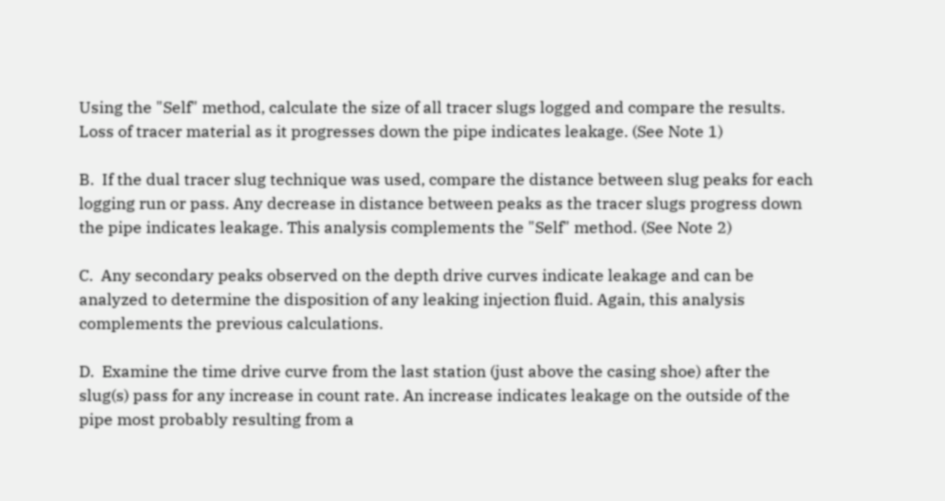Using the "Self" method, calculate the size of all tracer slugs logged and compare the results. Loss of tracer material as it progresses down the pipe indicates leakage. (See Note 1)

B.  If the dual tracer slug technique was used, compare the distance between slug peaks for each logging run or pass. Any decrease in distance between peaks as the tracer slugs progress down the pipe indicates leakage. This analysis complements the "Self" method. (See Note 2)

C.  Any secondary peaks observed on the depth drive curves indicate leakage and can be analyzed to determine the disposition of any leaking injection fluid. Again, this analysis complements the previous calculations.

D.  Examine the time drive curve from the last station (just above the casing shoe) after the slug(s) pass for any increase in count rate. An increase indicates leakage on the outside of the pipe most probably resulting from a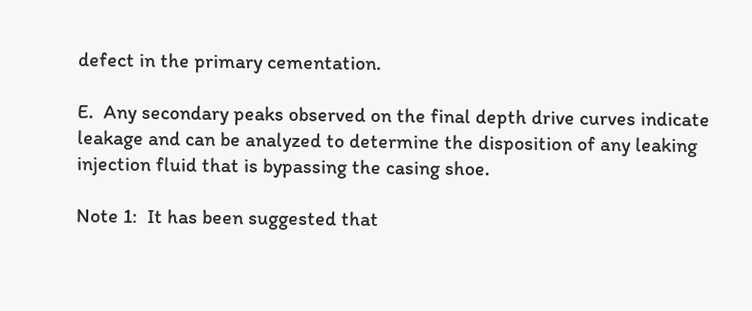defect in the primary cementation.

E.  Any secondary peaks observed on the final depth drive curves indicate leakage and can be analyzed to determine the disposition of any leaking injection fluid that is bypassing the casing shoe.

Note 1:  It has been suggested that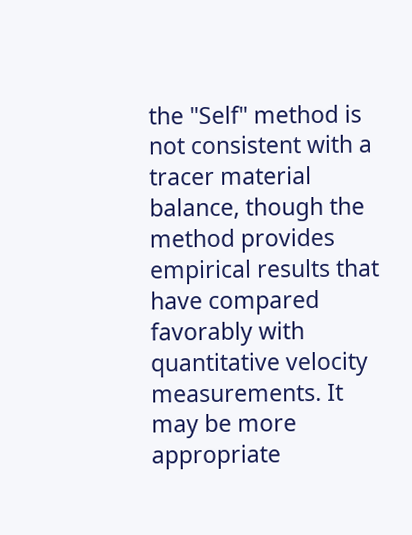the "Self" method is not consistent with a tracer material balance, though the method provides empirical results that have compared favorably with quantitative velocity measurements. It may be more appropriate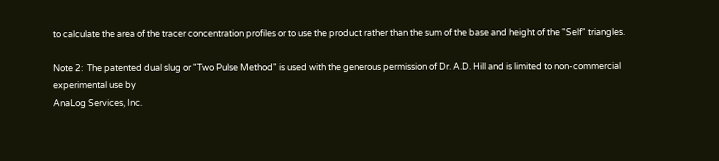to calculate the area of the tracer concentration profiles or to use the product rather than the sum of the base and height of the "Self" triangles.

Note 2:  The patented dual slug or "Two Pulse Method" is used with the generous permission of Dr. A.D. Hill and is limited to non-commercial experimental use by
AnaLog Services, Inc.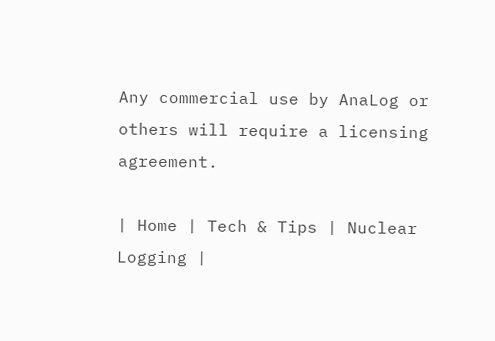Any commercial use by AnaLog or others will require a licensing agreement.

| Home | Tech & Tips | Nuclear Logging |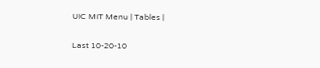UIC MIT Menu | Tables |

Last 10-20-10